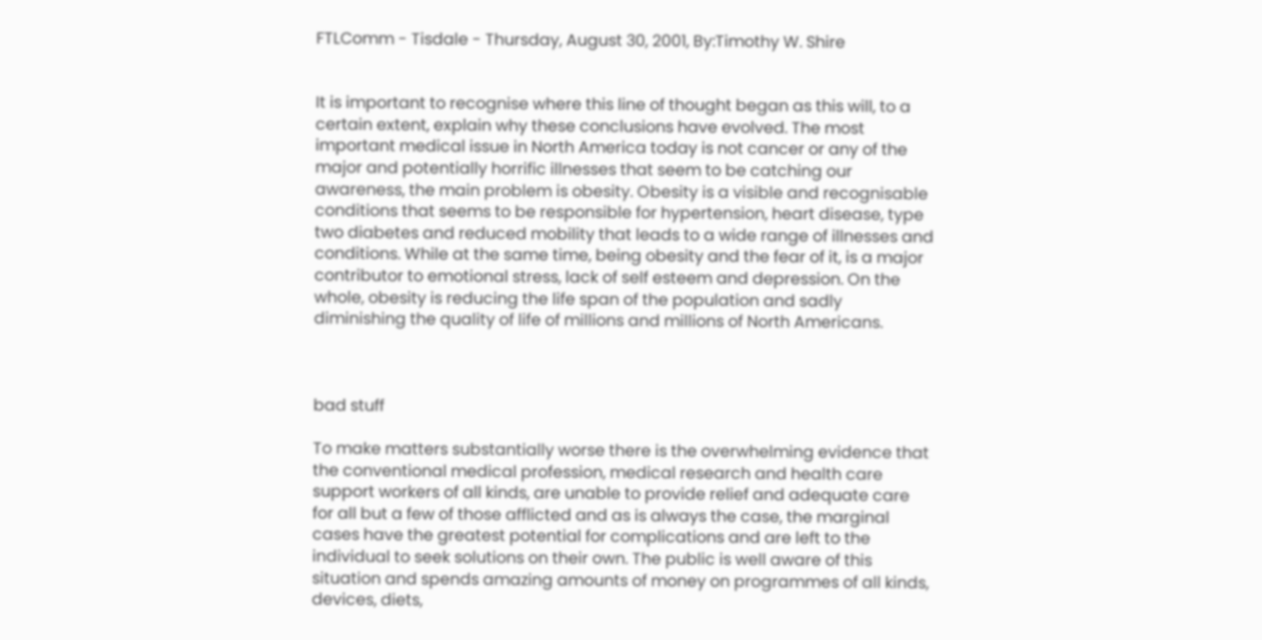FTLComm - Tisdale - Thursday, August 30, 2001, By:Timothy W. Shire


It is important to recognise where this line of thought began as this will, to a certain extent, explain why these conclusions have evolved. The most important medical issue in North America today is not cancer or any of the major and potentially horrific illnesses that seem to be catching our awareness, the main problem is obesity. Obesity is a visible and recognisable conditions that seems to be responsible for hypertension, heart disease, type two diabetes and reduced mobility that leads to a wide range of illnesses and conditions. While at the same time, being obesity and the fear of it, is a major contributor to emotional stress, lack of self esteem and depression. On the whole, obesity is reducing the life span of the population and sadly diminishing the quality of life of millions and millions of North Americans.



bad stuff

To make matters substantially worse there is the overwhelming evidence that the conventional medical profession, medical research and health care support workers of all kinds, are unable to provide relief and adequate care for all but a few of those afflicted and as is always the case, the marginal cases have the greatest potential for complications and are left to the individual to seek solutions on their own. The public is well aware of this situation and spends amazing amounts of money on programmes of all kinds, devices, diets,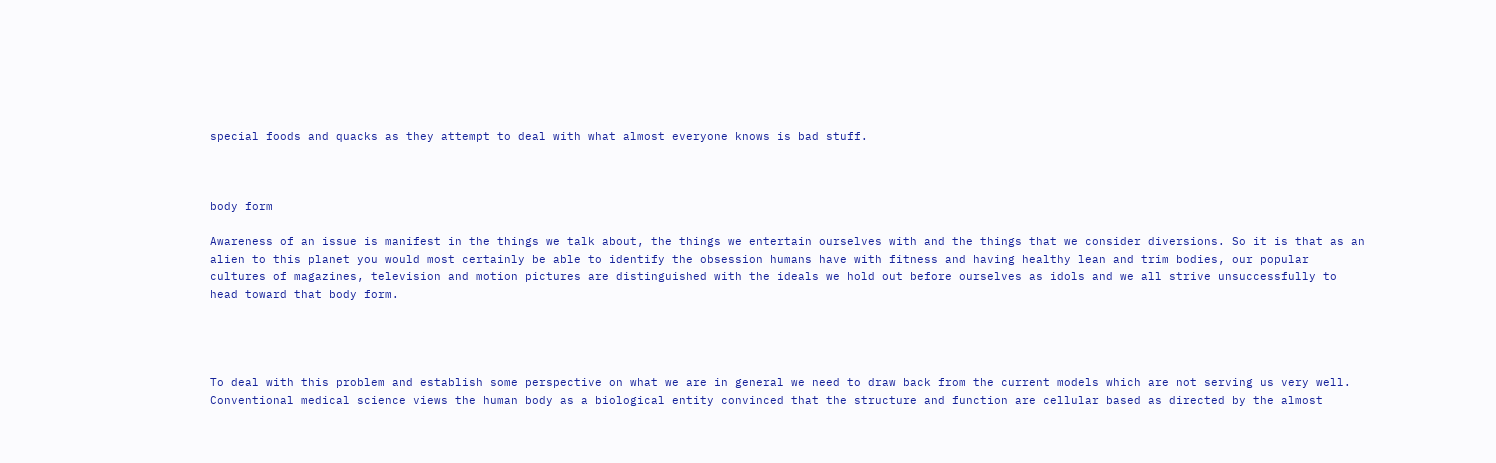special foods and quacks as they attempt to deal with what almost everyone knows is bad stuff.



body form

Awareness of an issue is manifest in the things we talk about, the things we entertain ourselves with and the things that we consider diversions. So it is that as an alien to this planet you would most certainly be able to identify the obsession humans have with fitness and having healthy lean and trim bodies, our popular cultures of magazines, television and motion pictures are distinguished with the ideals we hold out before ourselves as idols and we all strive unsuccessfully to head toward that body form.




To deal with this problem and establish some perspective on what we are in general we need to draw back from the current models which are not serving us very well. Conventional medical science views the human body as a biological entity convinced that the structure and function are cellular based as directed by the almost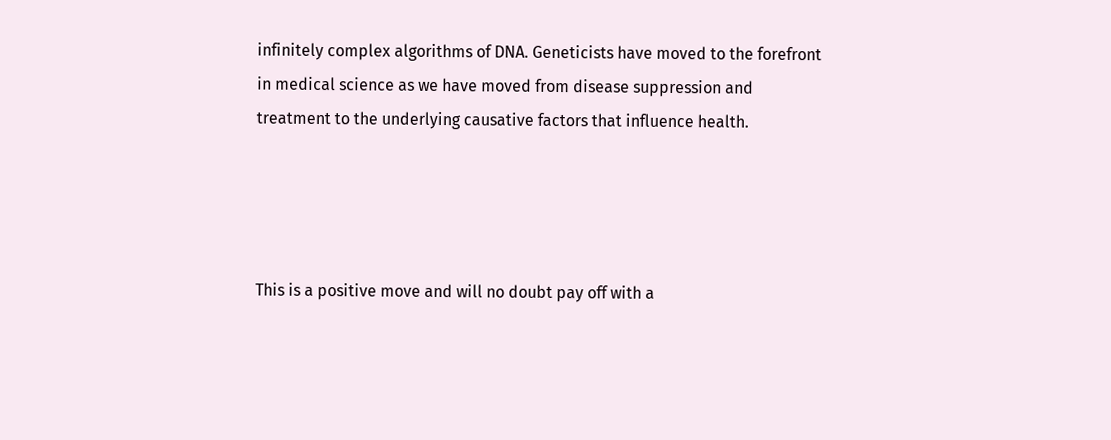infinitely complex algorithms of DNA. Geneticists have moved to the forefront in medical science as we have moved from disease suppression and treatment to the underlying causative factors that influence health.




This is a positive move and will no doubt pay off with a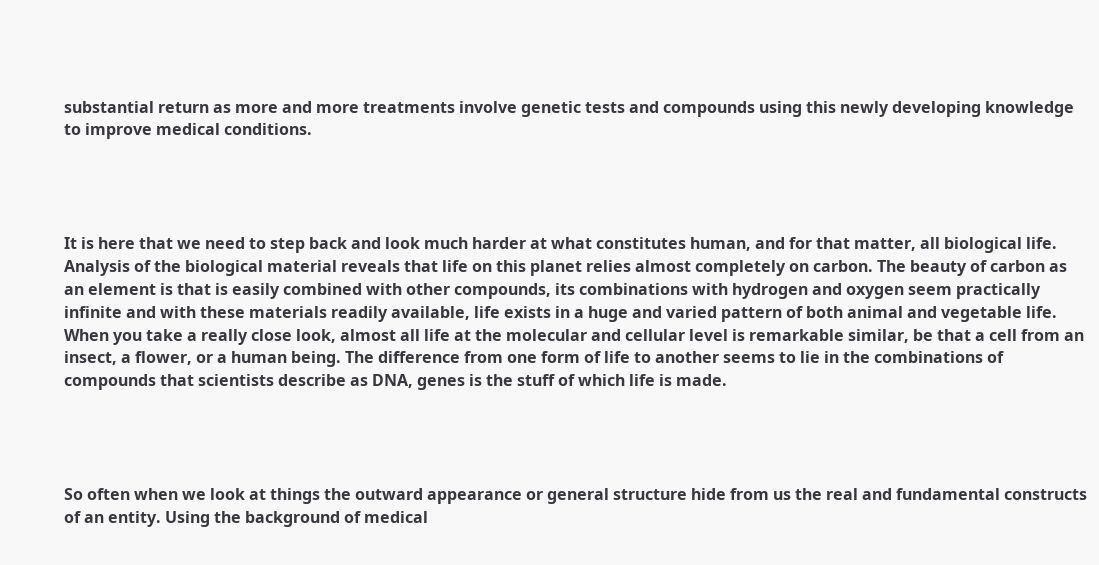substantial return as more and more treatments involve genetic tests and compounds using this newly developing knowledge to improve medical conditions.




It is here that we need to step back and look much harder at what constitutes human, and for that matter, all biological life. Analysis of the biological material reveals that life on this planet relies almost completely on carbon. The beauty of carbon as an element is that is easily combined with other compounds, its combinations with hydrogen and oxygen seem practically infinite and with these materials readily available, life exists in a huge and varied pattern of both animal and vegetable life. When you take a really close look, almost all life at the molecular and cellular level is remarkable similar, be that a cell from an insect, a flower, or a human being. The difference from one form of life to another seems to lie in the combinations of compounds that scientists describe as DNA, genes is the stuff of which life is made.




So often when we look at things the outward appearance or general structure hide from us the real and fundamental constructs of an entity. Using the background of medical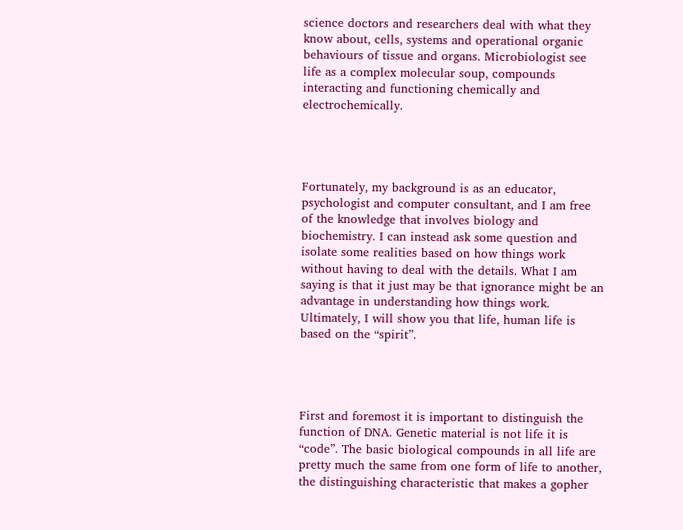science doctors and researchers deal with what they know about, cells, systems and operational organic behaviours of tissue and organs. Microbiologist see life as a complex molecular soup, compounds interacting and functioning chemically and electrochemically.




Fortunately, my background is as an educator, psychologist and computer consultant, and I am free of the knowledge that involves biology and biochemistry. I can instead ask some question and isolate some realities based on how things work without having to deal with the details. What I am saying is that it just may be that ignorance might be an advantage in understanding how things work. Ultimately, I will show you that life, human life is based on the “spirit”.




First and foremost it is important to distinguish the function of DNA. Genetic material is not life it is “code”. The basic biological compounds in all life are pretty much the same from one form of life to another, the distinguishing characteristic that makes a gopher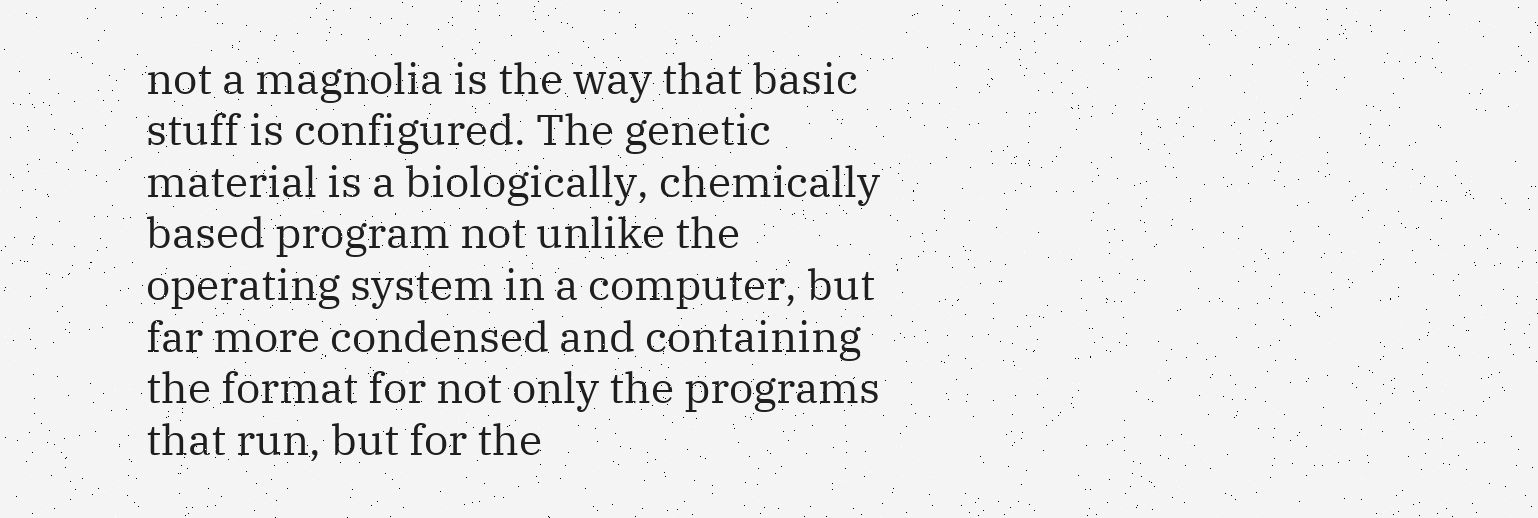not a magnolia is the way that basic stuff is configured. The genetic material is a biologically, chemically based program not unlike the operating system in a computer, but far more condensed and containing the format for not only the programs that run, but for the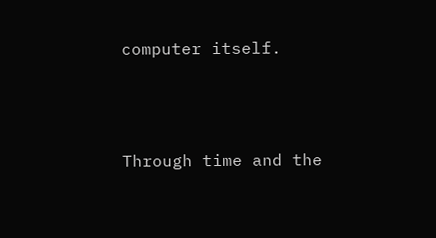computer itself.




Through time and the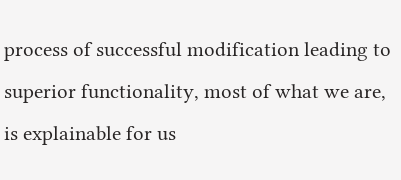process of successful modification leading to superior functionality, most of what we are, is explainable for us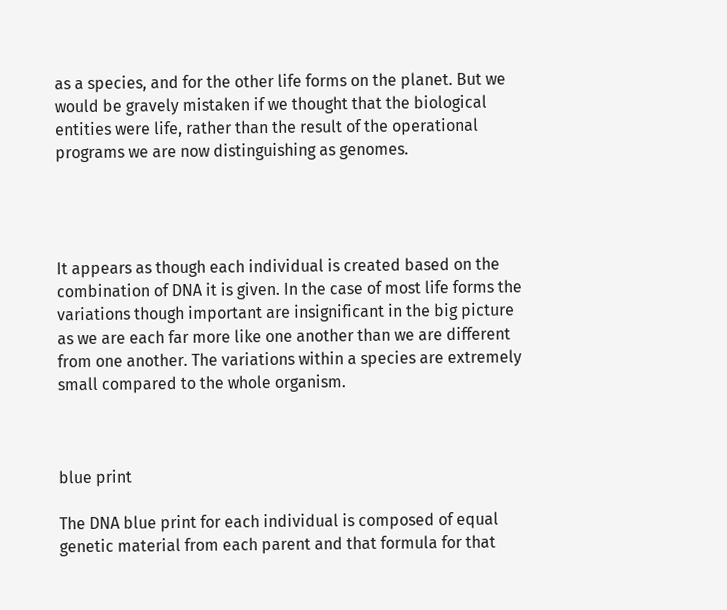as a species, and for the other life forms on the planet. But we would be gravely mistaken if we thought that the biological entities were life, rather than the result of the operational programs we are now distinguishing as genomes.




It appears as though each individual is created based on the combination of DNA it is given. In the case of most life forms the variations though important are insignificant in the big picture as we are each far more like one another than we are different from one another. The variations within a species are extremely small compared to the whole organism.



blue print

The DNA blue print for each individual is composed of equal genetic material from each parent and that formula for that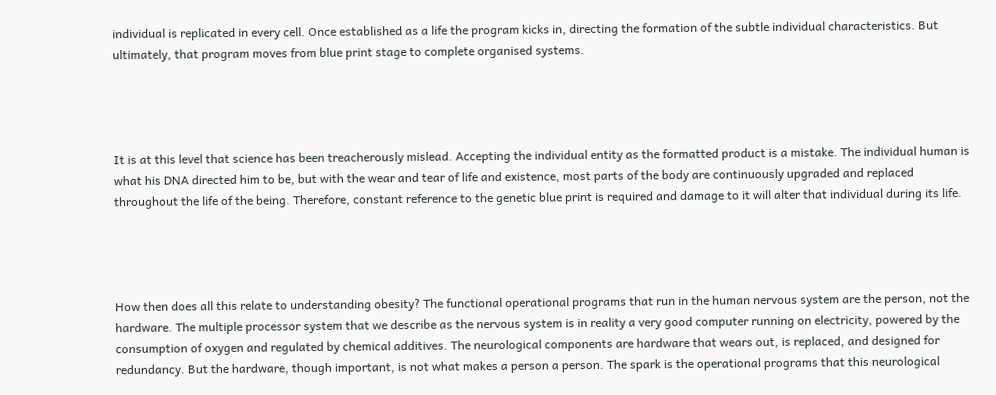individual is replicated in every cell. Once established as a life the program kicks in, directing the formation of the subtle individual characteristics. But ultimately, that program moves from blue print stage to complete organised systems.




It is at this level that science has been treacherously mislead. Accepting the individual entity as the formatted product is a mistake. The individual human is what his DNA directed him to be, but with the wear and tear of life and existence, most parts of the body are continuously upgraded and replaced throughout the life of the being. Therefore, constant reference to the genetic blue print is required and damage to it will alter that individual during its life.




How then does all this relate to understanding obesity? The functional operational programs that run in the human nervous system are the person, not the hardware. The multiple processor system that we describe as the nervous system is in reality a very good computer running on electricity, powered by the consumption of oxygen and regulated by chemical additives. The neurological components are hardware that wears out, is replaced, and designed for redundancy. But the hardware, though important, is not what makes a person a person. The spark is the operational programs that this neurological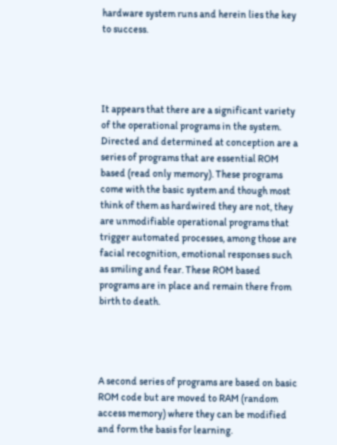hardware system runs and herein lies the key to success.




It appears that there are a significant variety of the operational programs in the system. Directed and determined at conception are a series of programs that are essential ROM based (read only memory). These programs come with the basic system and though most think of them as hardwired they are not, they are unmodifiable operational programs that trigger automated processes, among those are facial recognition, emotional responses such as smiling and fear. These ROM based programs are in place and remain there from birth to death.




A second series of programs are based on basic ROM code but are moved to RAM (random access memory) where they can be modified and form the basis for learning.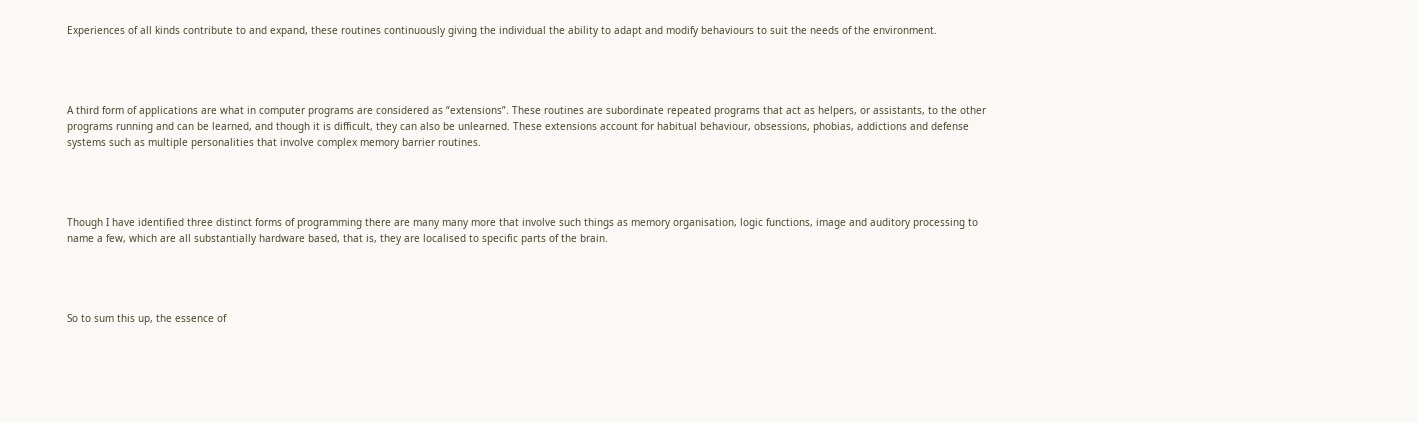Experiences of all kinds contribute to and expand, these routines continuously giving the individual the ability to adapt and modify behaviours to suit the needs of the environment.




A third form of applications are what in computer programs are considered as “extensions”. These routines are subordinate repeated programs that act as helpers, or assistants, to the other programs running and can be learned, and though it is difficult, they can also be unlearned. These extensions account for habitual behaviour, obsessions, phobias, addictions and defense systems such as multiple personalities that involve complex memory barrier routines.




Though I have identified three distinct forms of programming there are many many more that involve such things as memory organisation, logic functions, image and auditory processing to name a few, which are all substantially hardware based, that is, they are localised to specific parts of the brain.




So to sum this up, the essence of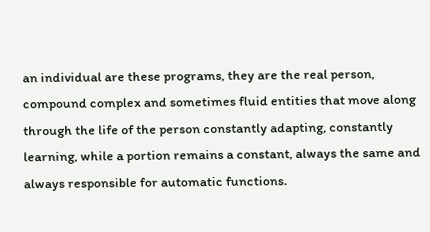an individual are these programs, they are the real person, compound complex and sometimes fluid entities that move along through the life of the person constantly adapting, constantly learning, while a portion remains a constant, always the same and always responsible for automatic functions.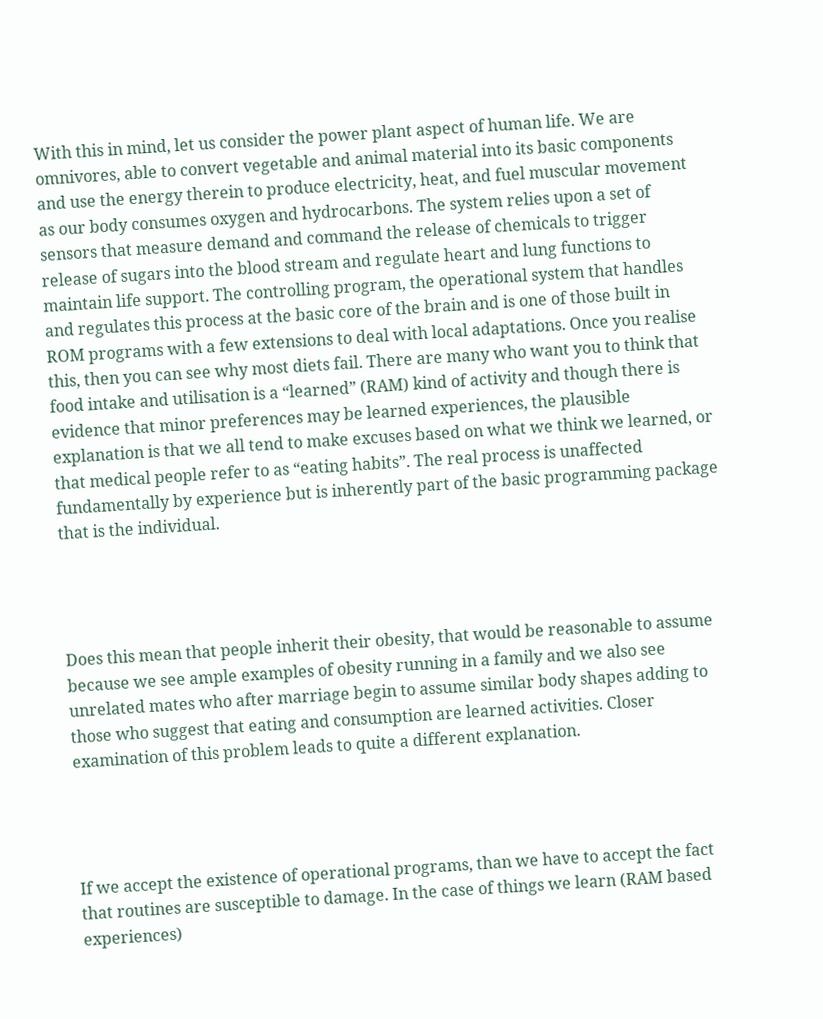With this in mind, let us consider the power plant aspect of human life. We are omnivores, able to convert vegetable and animal material into its basic components and use the energy therein to produce electricity, heat, and fuel muscular movement as our body consumes oxygen and hydrocarbons. The system relies upon a set of sensors that measure demand and command the release of chemicals to trigger release of sugars into the blood stream and regulate heart and lung functions to maintain life support. The controlling program, the operational system that handles and regulates this process at the basic core of the brain and is one of those built in ROM programs with a few extensions to deal with local adaptations. Once you realise this, then you can see why most diets fail. There are many who want you to think that food intake and utilisation is a “learned” (RAM) kind of activity and though there is evidence that minor preferences may be learned experiences, the plausible explanation is that we all tend to make excuses based on what we think we learned, or that medical people refer to as “eating habits”. The real process is unaffected fundamentally by experience but is inherently part of the basic programming package that is the individual.




Does this mean that people inherit their obesity, that would be reasonable to assume because we see ample examples of obesity running in a family and we also see unrelated mates who after marriage begin to assume similar body shapes adding to those who suggest that eating and consumption are learned activities. Closer examination of this problem leads to quite a different explanation.




If we accept the existence of operational programs, than we have to accept the fact that routines are susceptible to damage. In the case of things we learn (RAM based experiences)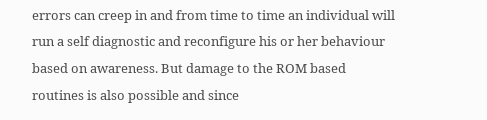errors can creep in and from time to time an individual will run a self diagnostic and reconfigure his or her behaviour based on awareness. But damage to the ROM based routines is also possible and since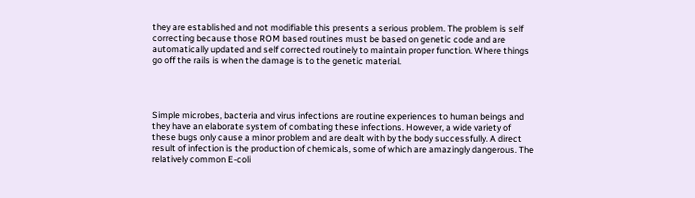they are established and not modifiable this presents a serious problem. The problem is self correcting because those ROM based routines must be based on genetic code and are automatically updated and self corrected routinely to maintain proper function. Where things go off the rails is when the damage is to the genetic material.




Simple microbes, bacteria and virus infections are routine experiences to human beings and they have an elaborate system of combating these infections. However, a wide variety of these bugs only cause a minor problem and are dealt with by the body successfully. A direct result of infection is the production of chemicals, some of which are amazingly dangerous. The relatively common E-coli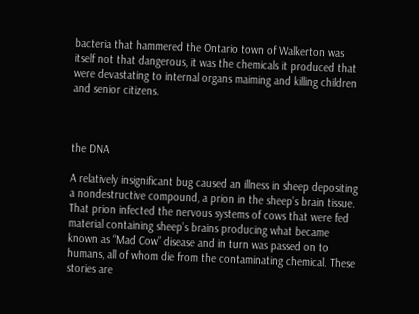bacteria that hammered the Ontario town of Walkerton was itself not that dangerous, it was the chemicals it produced that were devastating to internal organs maiming and killing children and senior citizens.



the DNA

A relatively insignificant bug caused an illness in sheep depositing a nondestructive compound, a prion in the sheep’s brain tissue. That prion infected the nervous systems of cows that were fed material containing sheep’s brains producing what became known as “Mad Cow” disease and in turn was passed on to humans, all of whom die from the contaminating chemical. These stories are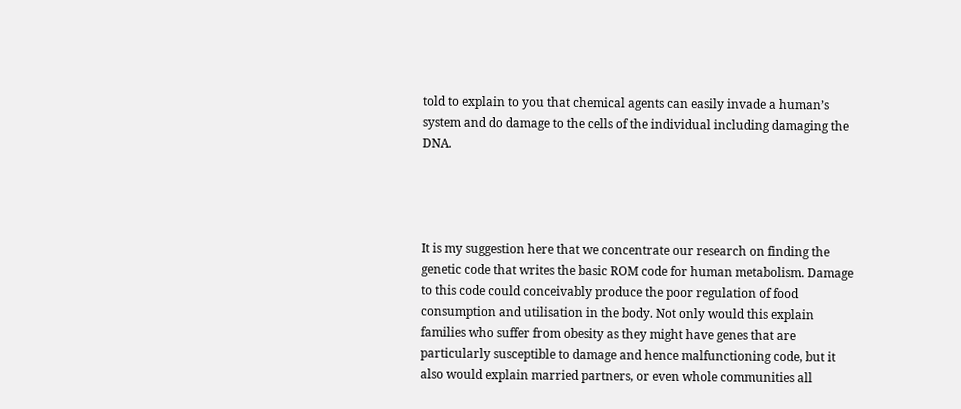told to explain to you that chemical agents can easily invade a human’s system and do damage to the cells of the individual including damaging the DNA.




It is my suggestion here that we concentrate our research on finding the genetic code that writes the basic ROM code for human metabolism. Damage to this code could conceivably produce the poor regulation of food consumption and utilisation in the body. Not only would this explain families who suffer from obesity as they might have genes that are particularly susceptible to damage and hence malfunctioning code, but it also would explain married partners, or even whole communities all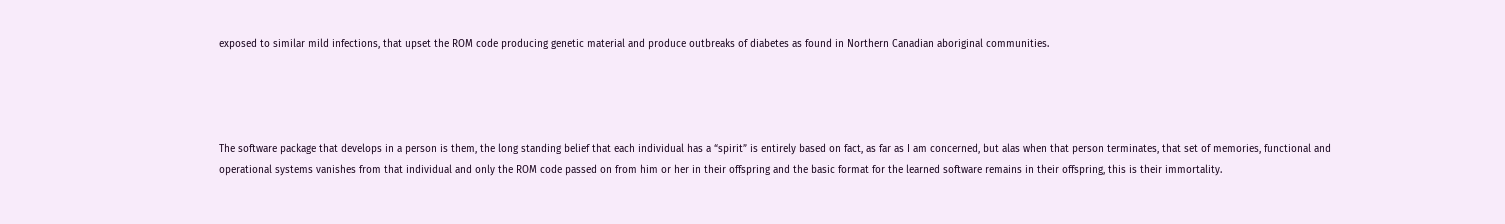exposed to similar mild infections, that upset the ROM code producing genetic material and produce outbreaks of diabetes as found in Northern Canadian aboriginal communities.




The software package that develops in a person is them, the long standing belief that each individual has a “spirit” is entirely based on fact, as far as I am concerned, but alas when that person terminates, that set of memories, functional and operational systems vanishes from that individual and only the ROM code passed on from him or her in their offspring and the basic format for the learned software remains in their offspring, this is their immortality.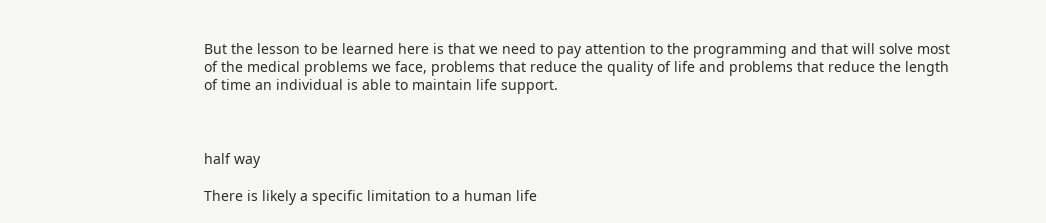But the lesson to be learned here is that we need to pay attention to the programming and that will solve most of the medical problems we face, problems that reduce the quality of life and problems that reduce the length of time an individual is able to maintain life support.



half way

There is likely a specific limitation to a human life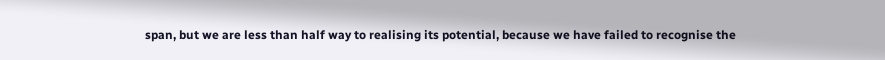span, but we are less than half way to realising its potential, because we have failed to recognise the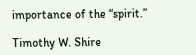importance of the “spirit.”

Timothy W. Shire